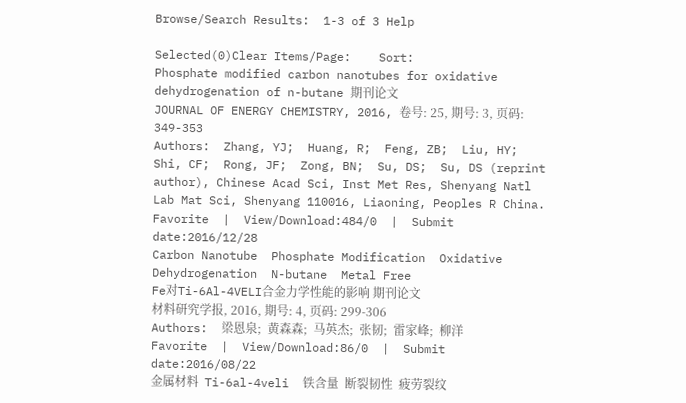Browse/Search Results:  1-3 of 3 Help

Selected(0)Clear Items/Page:    Sort:
Phosphate modified carbon nanotubes for oxidative dehydrogenation of n-butane 期刊论文
JOURNAL OF ENERGY CHEMISTRY, 2016, 卷号: 25, 期号: 3, 页码: 349-353
Authors:  Zhang, YJ;  Huang, R;  Feng, ZB;  Liu, HY;  Shi, CF;  Rong, JF;  Zong, BN;  Su, DS;  Su, DS (reprint author), Chinese Acad Sci, Inst Met Res, Shenyang Natl Lab Mat Sci, Shenyang 110016, Liaoning, Peoples R China.
Favorite  |  View/Download:484/0  |  Submit date:2016/12/28
Carbon Nanotube  Phosphate Modification  Oxidative Dehydrogenation  N-butane  Metal Free
Fe对Ti-6Al-4VELI合金力学性能的影响 期刊论文
材料研究学报, 2016, 期号: 4, 页码: 299-306
Authors:  梁恩泉;  黄森森;  马英杰;  张韧;  雷家峰;  柳洋
Favorite  |  View/Download:86/0  |  Submit date:2016/08/22
金属材料  Ti-6al-4veli  铁含量  断裂韧性  疲劳裂纹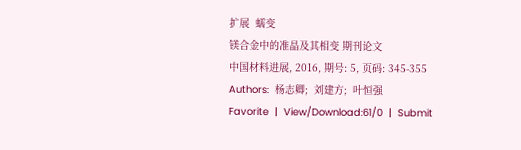扩展  蠕变
镁合金中的准晶及其相变 期刊论文
中国材料进展, 2016, 期号: 5, 页码: 345-355
Authors:  杨志卿;  刘建方;  叶恒强
Favorite  |  View/Download:61/0  |  Submit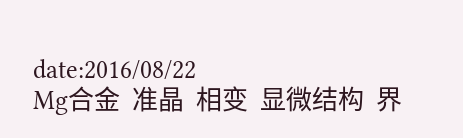date:2016/08/22
Mg合金  准晶  相变  显微结构  界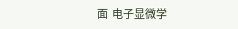面  电子显微学